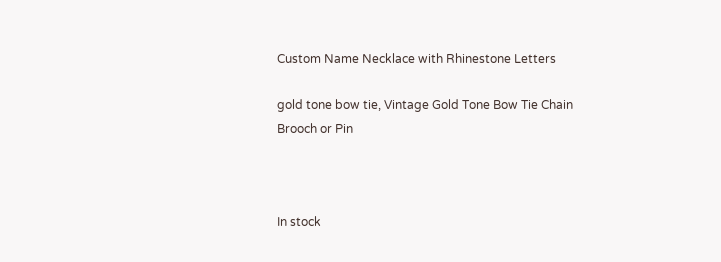Custom Name Necklace with Rhinestone Letters

gold tone bow tie, Vintage Gold Tone Bow Tie Chain Brooch or Pin



In stock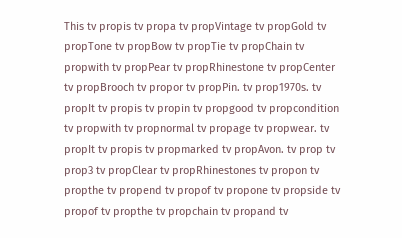This tv propis tv propa tv propVintage tv propGold tv propTone tv propBow tv propTie tv propChain tv propwith tv propPear tv propRhinestone tv propCenter tv propBrooch tv propor tv propPin. tv prop1970s. tv propIt tv propis tv propin tv propgood tv propcondition tv propwith tv propnormal tv propage tv propwear. tv propIt tv propis tv propmarked tv propAvon. tv prop tv prop3 tv propClear tv propRhinestones tv propon tv propthe tv propend tv propof tv propone tv propside tv propof tv propthe tv propchain tv propand tv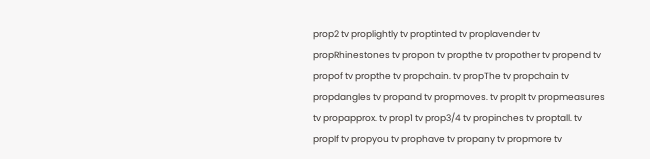prop2 tv proplightly tv proptinted tv proplavender tv propRhinestones tv propon tv propthe tv propother tv propend tv propof tv propthe tv propchain. tv propThe tv propchain tv propdangles tv propand tv propmoves. tv propIt tv propmeasures tv propapprox. tv prop1 tv prop3/4 tv propinches tv proptall. tv propIf tv propyou tv prophave tv propany tv propmore tv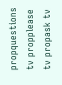propquestions tv propplease tv propask tv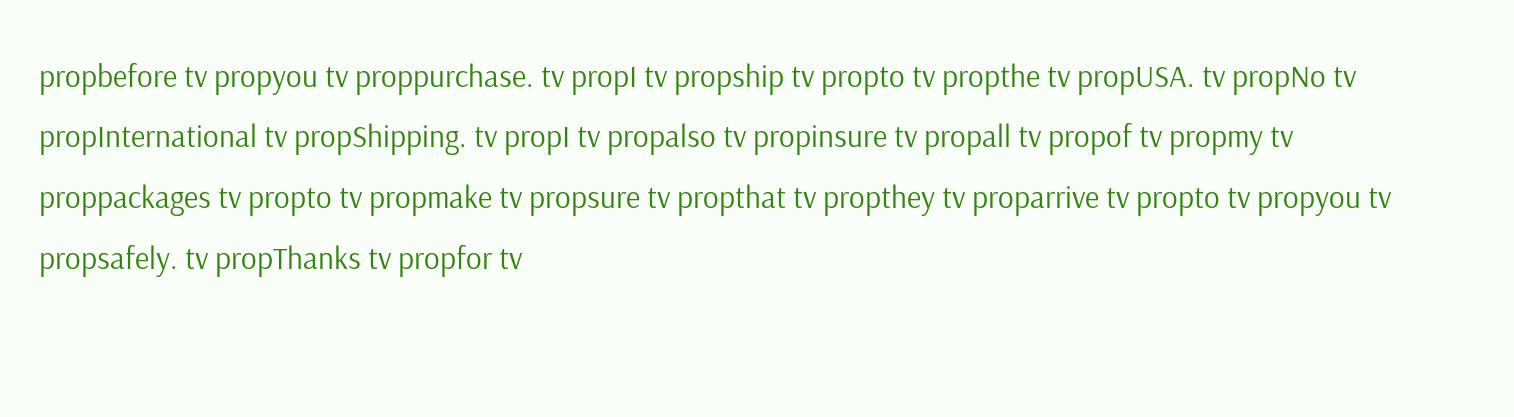propbefore tv propyou tv proppurchase. tv propI tv propship tv propto tv propthe tv propUSA. tv propNo tv propInternational tv propShipping. tv propI tv propalso tv propinsure tv propall tv propof tv propmy tv proppackages tv propto tv propmake tv propsure tv propthat tv propthey tv proparrive tv propto tv propyou tv propsafely. tv propThanks tv propfor tv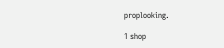proplooking.

1 shop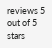reviews 5 out of 5 stars